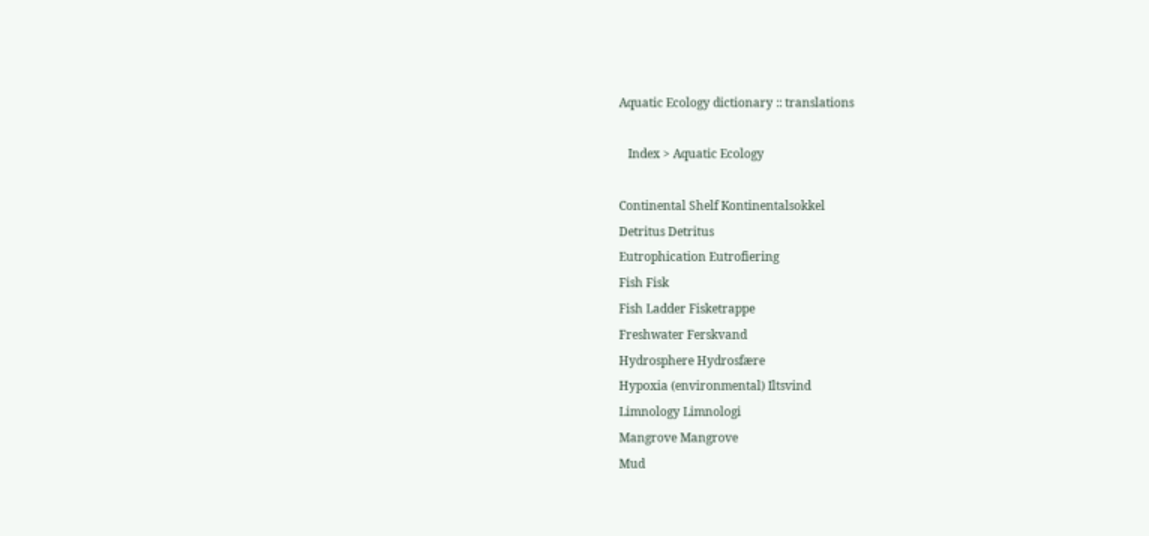Aquatic Ecology dictionary :: translations

   Index > Aquatic Ecology

Continental Shelf Kontinentalsokkel
Detritus Detritus
Eutrophication Eutrofiering
Fish Fisk
Fish Ladder Fisketrappe
Freshwater Ferskvand
Hydrosphere Hydrosfære
Hypoxia (environmental) Iltsvind
Limnology Limnologi
Mangrove Mangrove
Mud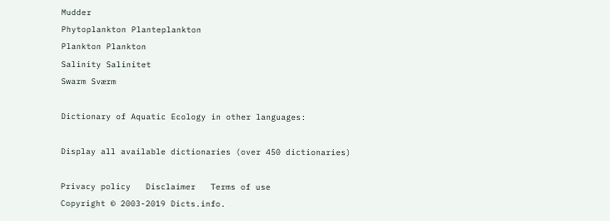Mudder
Phytoplankton Planteplankton
Plankton Plankton
Salinity Salinitet
Swarm Sværm

Dictionary of Aquatic Ecology in other languages:

Display all available dictionaries (over 450 dictionaries)

Privacy policy   Disclaimer   Terms of use
Copyright © 2003-2019 Dicts.info.